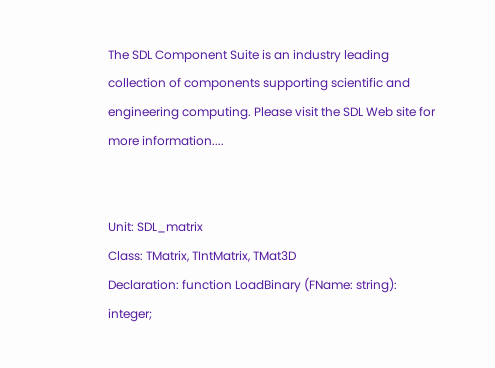The SDL Component Suite is an industry leading collection of components supporting scientific and engineering computing. Please visit the SDL Web site for more information....


Unit: SDL_matrix
Class: TMatrix, TIntMatrix, TMat3D
Declaration: function LoadBinary (FName: string): integer;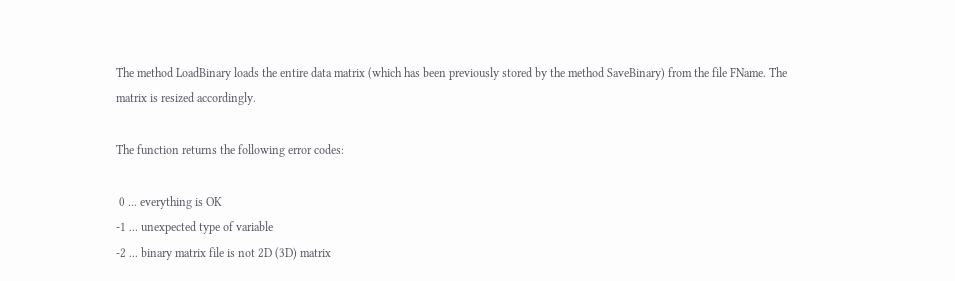The method LoadBinary loads the entire data matrix (which has been previously stored by the method SaveBinary) from the file FName. The matrix is resized accordingly.

The function returns the following error codes:

 0 ... everything is OK
-1 ... unexpected type of variable
-2 ... binary matrix file is not 2D (3D) matrix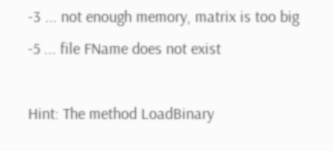-3 ... not enough memory, matrix is too big
-5 ... file FName does not exist

Hint: The method LoadBinary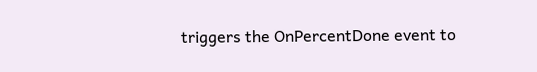triggers the OnPercentDone event to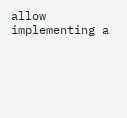allow implementing a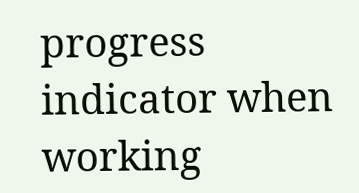progress indicator when working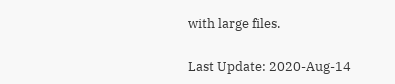with large files.

Last Update: 2020-Aug-14